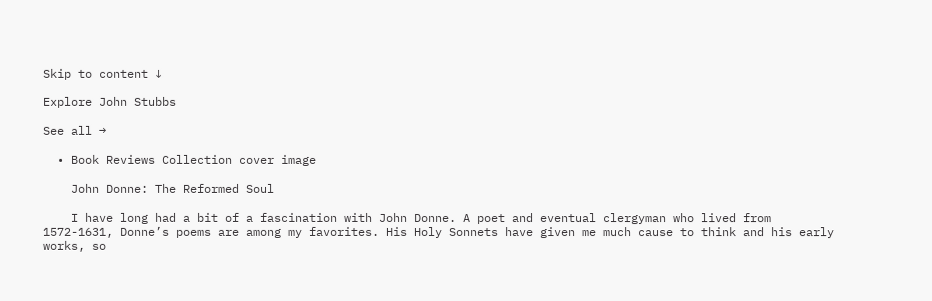Skip to content ↓

Explore John Stubbs

See all →

  • Book Reviews Collection cover image

    John Donne: The Reformed Soul

    I have long had a bit of a fascination with John Donne. A poet and eventual clergyman who lived from 1572-1631, Donne’s poems are among my favorites. His Holy Sonnets have given me much cause to think and his early works, so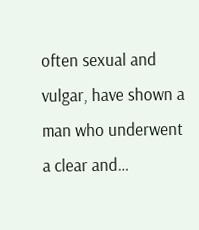often sexual and vulgar, have shown a man who underwent a clear and…